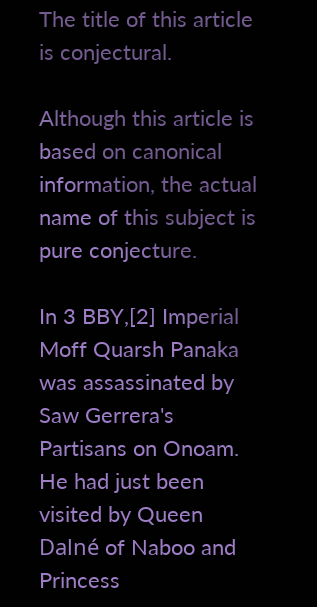The title of this article is conjectural.

Although this article is based on canonical information, the actual name of this subject is pure conjecture.

In 3 BBY,[2] Imperial Moff Quarsh Panaka was assassinated by Saw Gerrera's Partisans on Onoam. He had just been visited by Queen Dalné of Naboo and Princess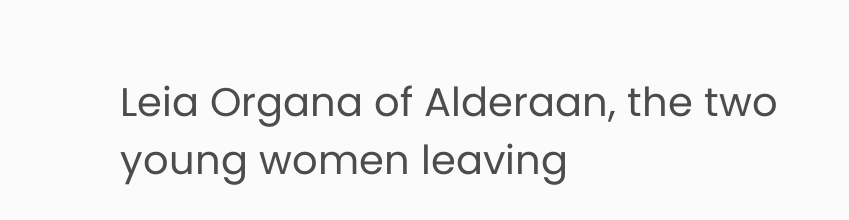Leia Organa of Alderaan, the two young women leaving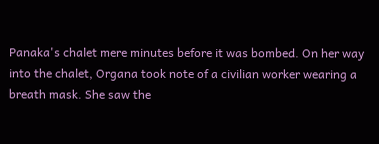Panaka's chalet mere minutes before it was bombed. On her way into the chalet, Organa took note of a civilian worker wearing a breath mask. She saw the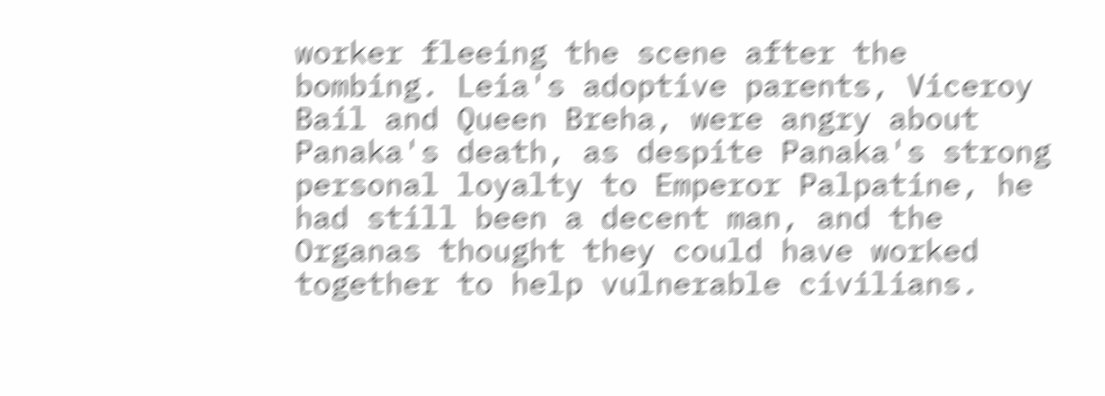worker fleeing the scene after the bombing. Leia's adoptive parents, Viceroy Bail and Queen Breha, were angry about Panaka's death, as despite Panaka's strong personal loyalty to Emperor Palpatine, he had still been a decent man, and the Organas thought they could have worked together to help vulnerable civilians.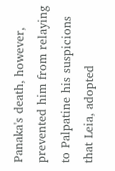Panaka's death, however, prevented him from relaying to Palpatine his suspicions that Leia, adopted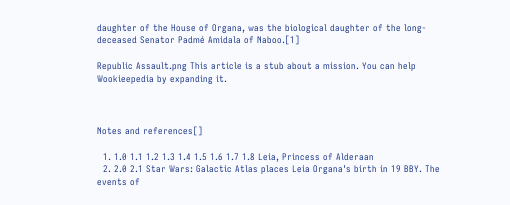daughter of the House of Organa, was the biological daughter of the long-deceased Senator Padmé Amidala of Naboo.[1]

Republic Assault.png This article is a stub about a mission. You can help Wookieepedia by expanding it.



Notes and references[]

  1. 1.0 1.1 1.2 1.3 1.4 1.5 1.6 1.7 1.8 Leia, Princess of Alderaan
  2. 2.0 2.1 Star Wars: Galactic Atlas places Leia Organa's birth in 19 BBY. The events of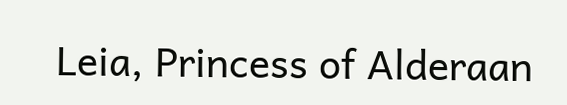Leia, Princess of Alderaan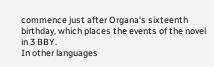commence just after Organa's sixteenth birthday, which places the events of the novel in 3 BBY.
In other languages